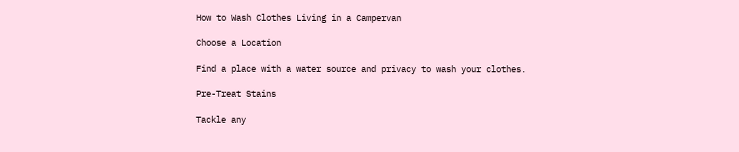How to Wash Clothes Living in a Campervan

Choose a Location

Find a place with a water source and privacy to wash your clothes.

Pre-Treat Stains

Tackle any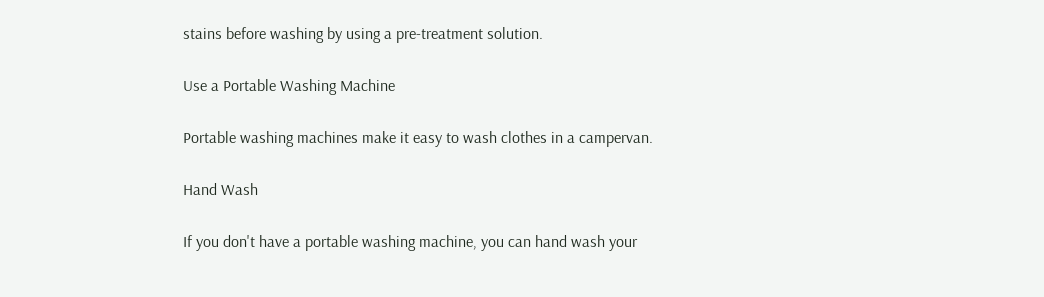stains before washing by using a pre-treatment solution.

Use a Portable Washing Machine

Portable washing machines make it easy to wash clothes in a campervan.

Hand Wash

If you don't have a portable washing machine, you can hand wash your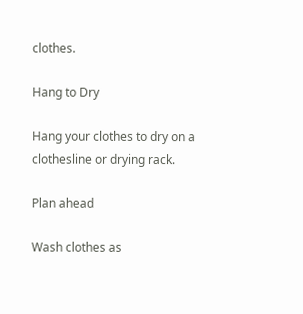clothes.

Hang to Dry

Hang your clothes to dry on a clothesline or drying rack.

Plan ahead

Wash clothes as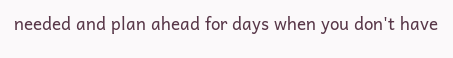needed and plan ahead for days when you don't have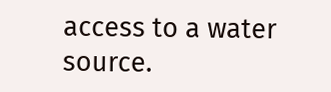access to a water source.